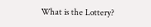What is the Lottery?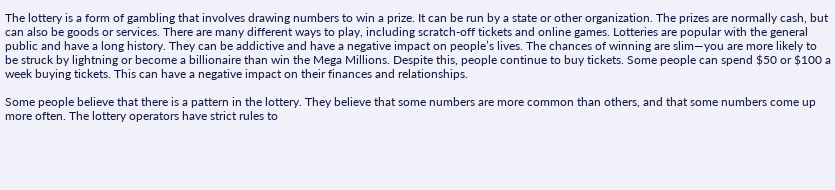The lottery is a form of gambling that involves drawing numbers to win a prize. It can be run by a state or other organization. The prizes are normally cash, but can also be goods or services. There are many different ways to play, including scratch-off tickets and online games. Lotteries are popular with the general public and have a long history. They can be addictive and have a negative impact on people’s lives. The chances of winning are slim—you are more likely to be struck by lightning or become a billionaire than win the Mega Millions. Despite this, people continue to buy tickets. Some people can spend $50 or $100 a week buying tickets. This can have a negative impact on their finances and relationships.

Some people believe that there is a pattern in the lottery. They believe that some numbers are more common than others, and that some numbers come up more often. The lottery operators have strict rules to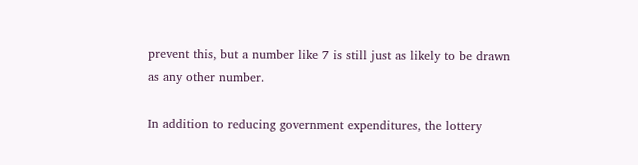prevent this, but a number like 7 is still just as likely to be drawn as any other number.

In addition to reducing government expenditures, the lottery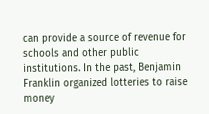can provide a source of revenue for schools and other public institutions. In the past, Benjamin Franklin organized lotteries to raise money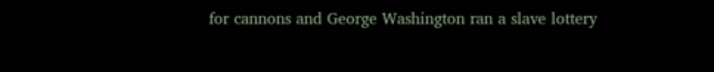for cannons and George Washington ran a slave lottery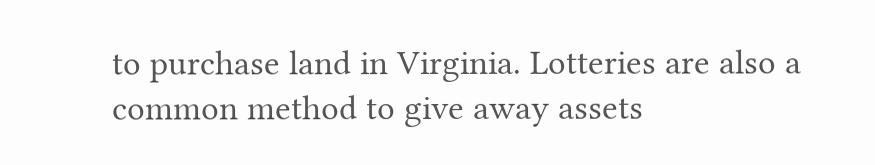to purchase land in Virginia. Lotteries are also a common method to give away assets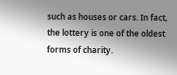such as houses or cars. In fact, the lottery is one of the oldest forms of charity.